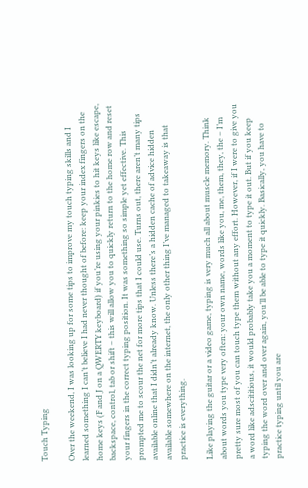Touch Typing

Over the weekend, I was looking up for some tips to improve my touch typing skills and I learned something I can’t believe I had never thought of before: keep your index fingers on the home keys (F and J on a QWERTY keyboard) if you’re using your pinkies to hit keys like escape, backspace, control, tab or shift – this will allow you to quickly return to the home row and reset your fingers in the correct typing position. It was something so simple yet effective. This prompted me to scour the net for more tips that I could use. Turns out, there aren’t many tips available online that I didn’t already know. Unless there’s a hidden cache of advice hidden available somewhere on the internet, the only other thing I’ve managed to takeaway is that practice is everything.

Like playing the guitar or a video game, typing is very much all about muscle memory. Think about words you type very often: your own name, words like you, me, them, they, the – I’m pretty sure most of you can touch type them without any effort. However, if I were to give you a word like adscititious, it would probably take you a moment to type it out. But if you keep typing the word over and over again, you’ll be able to type it quickly. Basically, you have to practice typing until you are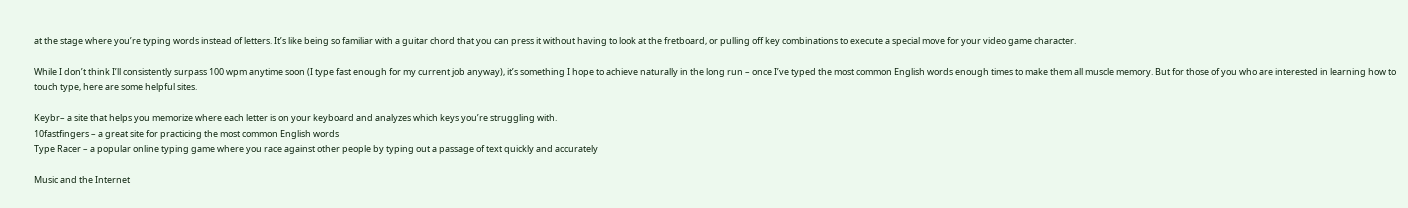at the stage where you’re typing words instead of letters. It’s like being so familiar with a guitar chord that you can press it without having to look at the fretboard, or pulling off key combinations to execute a special move for your video game character.

While I don’t think I’ll consistently surpass 100 wpm anytime soon (I type fast enough for my current job anyway), it’s something I hope to achieve naturally in the long run – once I’ve typed the most common English words enough times to make them all muscle memory. But for those of you who are interested in learning how to touch type, here are some helpful sites.

Keybr– a site that helps you memorize where each letter is on your keyboard and analyzes which keys you’re struggling with.
10fastfingers – a great site for practicing the most common English words
Type Racer – a popular online typing game where you race against other people by typing out a passage of text quickly and accurately

Music and the Internet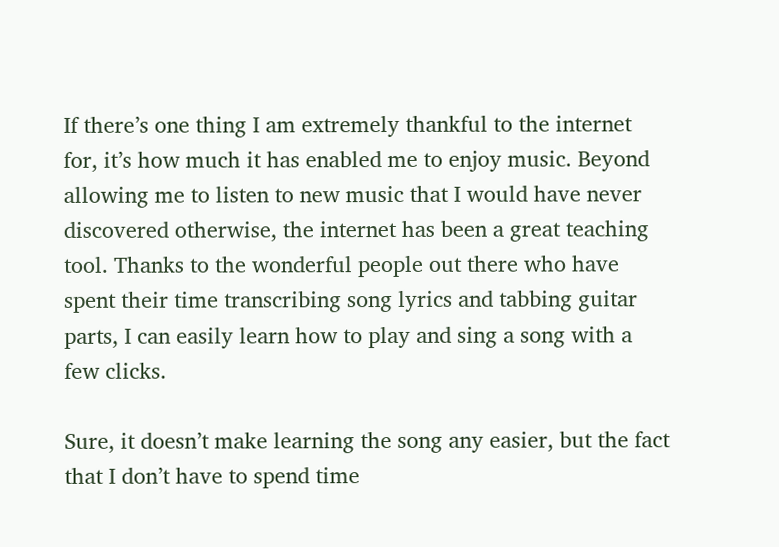If there’s one thing I am extremely thankful to the internet for, it’s how much it has enabled me to enjoy music. Beyond allowing me to listen to new music that I would have never discovered otherwise, the internet has been a great teaching tool. Thanks to the wonderful people out there who have spent their time transcribing song lyrics and tabbing guitar parts, I can easily learn how to play and sing a song with a few clicks.

Sure, it doesn’t make learning the song any easier, but the fact that I don’t have to spend time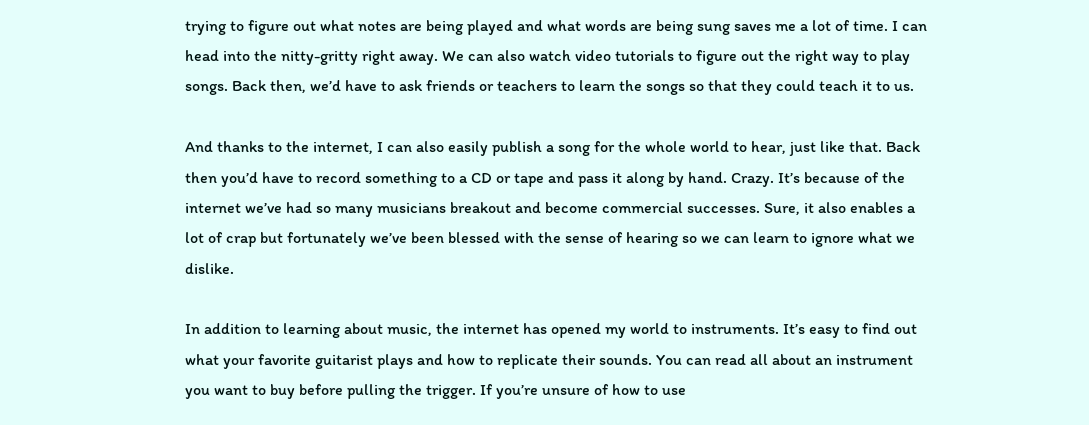trying to figure out what notes are being played and what words are being sung saves me a lot of time. I can head into the nitty-gritty right away. We can also watch video tutorials to figure out the right way to play songs. Back then, we’d have to ask friends or teachers to learn the songs so that they could teach it to us.

And thanks to the internet, I can also easily publish a song for the whole world to hear, just like that. Back then you’d have to record something to a CD or tape and pass it along by hand. Crazy. It’s because of the internet we’ve had so many musicians breakout and become commercial successes. Sure, it also enables a lot of crap but fortunately we’ve been blessed with the sense of hearing so we can learn to ignore what we dislike.

In addition to learning about music, the internet has opened my world to instruments. It’s easy to find out what your favorite guitarist plays and how to replicate their sounds. You can read all about an instrument you want to buy before pulling the trigger. If you’re unsure of how to use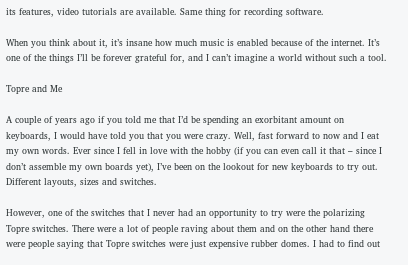its features, video tutorials are available. Same thing for recording software.

When you think about it, it’s insane how much music is enabled because of the internet. It’s one of the things I’ll be forever grateful for, and I can’t imagine a world without such a tool.

Topre and Me

A couple of years ago if you told me that I’d be spending an exorbitant amount on keyboards, I would have told you that you were crazy. Well, fast forward to now and I eat my own words. Ever since I fell in love with the hobby (if you can even call it that – since I don’t assemble my own boards yet), I’ve been on the lookout for new keyboards to try out. Different layouts, sizes and switches.

However, one of the switches that I never had an opportunity to try were the polarizing Topre switches. There were a lot of people raving about them and on the other hand there were people saying that Topre switches were just expensive rubber domes. I had to find out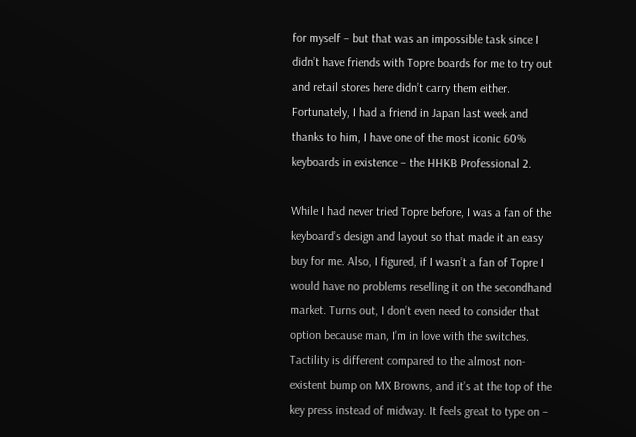for myself – but that was an impossible task since I didn’t have friends with Topre boards for me to try out and retail stores here didn’t carry them either. Fortunately, I had a friend in Japan last week and thanks to him, I have one of the most iconic 60% keyboards in existence – the HHKB Professional 2.

While I had never tried Topre before, I was a fan of the keyboard’s design and layout so that made it an easy buy for me. Also, I figured, if I wasn’t a fan of Topre I would have no problems reselling it on the secondhand market. Turns out, I don’t even need to consider that option because man, I’m in love with the switches. Tactility is different compared to the almost non-existent bump on MX Browns, and it’s at the top of the key press instead of midway. It feels great to type on –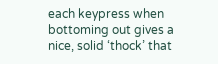each keypress when bottoming out gives a nice, solid ‘thock’ that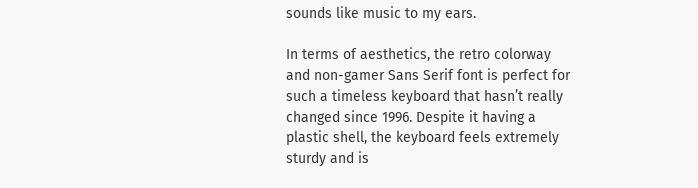sounds like music to my ears.

In terms of aesthetics, the retro colorway and non-gamer Sans Serif font is perfect for such a timeless keyboard that hasn’t really changed since 1996. Despite it having a plastic shell, the keyboard feels extremely sturdy and is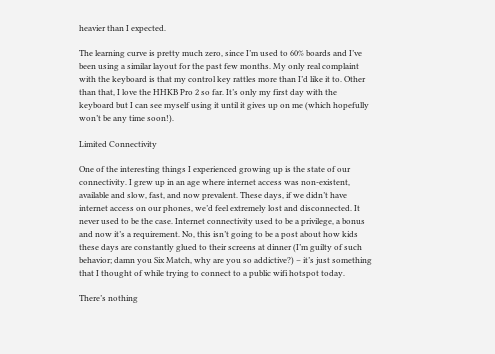heavier than I expected.

The learning curve is pretty much zero, since I’m used to 60% boards and I’ve been using a similar layout for the past few months. My only real complaint with the keyboard is that my control key rattles more than I’d like it to. Other than that, I love the HHKB Pro 2 so far. It’s only my first day with the keyboard but I can see myself using it until it gives up on me (which hopefully won’t be any time soon!).

Limited Connectivity

One of the interesting things I experienced growing up is the state of our connectivity. I grew up in an age where internet access was non-existent, available and slow, fast, and now prevalent. These days, if we didn’t have internet access on our phones, we’d feel extremely lost and disconnected. It never used to be the case. Internet connectivity used to be a privilege, a bonus and now it’s a requirement. No, this isn’t going to be a post about how kids these days are constantly glued to their screens at dinner (I’m guilty of such behavior; damn you Six Match, why are you so addictive?) – it’s just something that I thought of while trying to connect to a public wifi hotspot today.

There’s nothing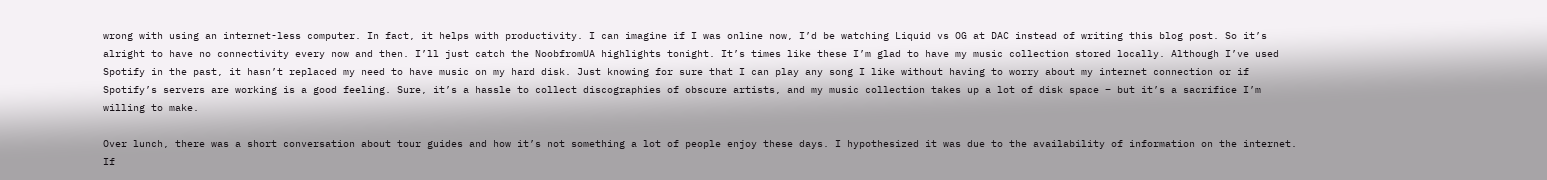wrong with using an internet-less computer. In fact, it helps with productivity. I can imagine if I was online now, I’d be watching Liquid vs OG at DAC instead of writing this blog post. So it’s alright to have no connectivity every now and then. I’ll just catch the NoobfromUA highlights tonight. It’s times like these I’m glad to have my music collection stored locally. Although I’ve used Spotify in the past, it hasn’t replaced my need to have music on my hard disk. Just knowing for sure that I can play any song I like without having to worry about my internet connection or if Spotify’s servers are working is a good feeling. Sure, it’s a hassle to collect discographies of obscure artists, and my music collection takes up a lot of disk space – but it’s a sacrifice I’m willing to make.

Over lunch, there was a short conversation about tour guides and how it’s not something a lot of people enjoy these days. I hypothesized it was due to the availability of information on the internet. If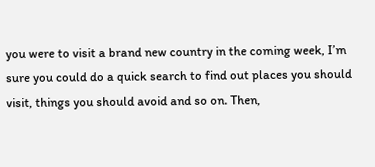you were to visit a brand new country in the coming week, I’m sure you could do a quick search to find out places you should visit, things you should avoid and so on. Then,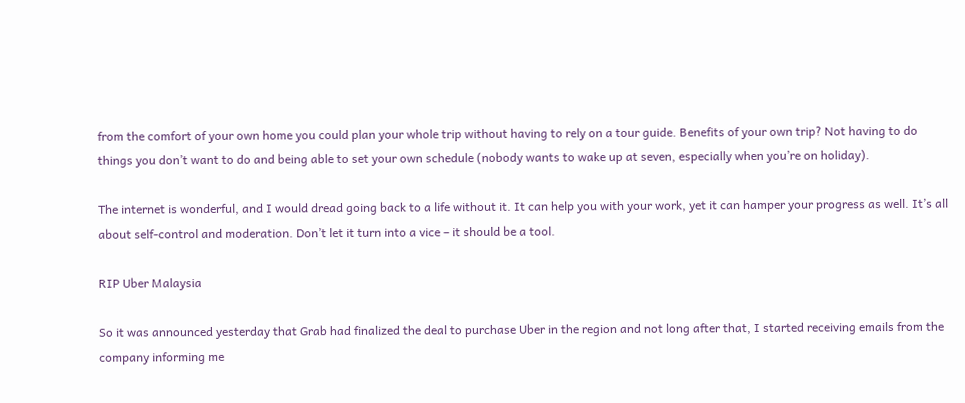from the comfort of your own home you could plan your whole trip without having to rely on a tour guide. Benefits of your own trip? Not having to do things you don’t want to do and being able to set your own schedule (nobody wants to wake up at seven, especially when you’re on holiday).

The internet is wonderful, and I would dread going back to a life without it. It can help you with your work, yet it can hamper your progress as well. It’s all about self-control and moderation. Don’t let it turn into a vice – it should be a tool.

RIP Uber Malaysia

So it was announced yesterday that Grab had finalized the deal to purchase Uber in the region and not long after that, I started receiving emails from the company informing me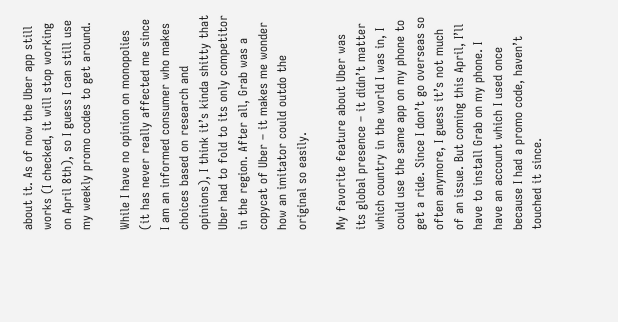about it. As of now the Uber app still works (I checked, it will stop working on April 8th), so I guess I can still use my weekly promo codes to get around.

While I have no opinion on monopolies (it has never really affected me since I am an informed consumer who makes choices based on research and opinions), I think it’s kinda shitty that Uber had to fold to its only competitor in the region. After all, Grab was a copycat of Uber – it makes me wonder how an imitator could outdo the original so easily.

My favorite feature about Uber was its global presence – it didn’t matter which country in the world I was in, I could use the same app on my phone to get a ride. Since I don’t go overseas so often anymore, I guess it’s not much of an issue. But coming this April, I’ll have to install Grab on my phone. I have an account which I used once because I had a promo code, haven’t touched it since.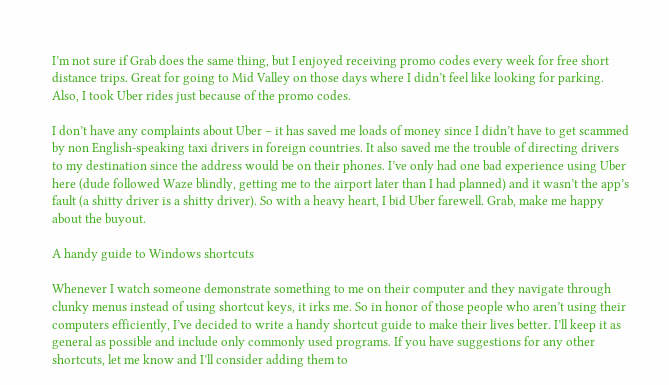I’m not sure if Grab does the same thing, but I enjoyed receiving promo codes every week for free short distance trips. Great for going to Mid Valley on those days where I didn’t feel like looking for parking. Also, I took Uber rides just because of the promo codes.

I don’t have any complaints about Uber – it has saved me loads of money since I didn’t have to get scammed by non English-speaking taxi drivers in foreign countries. It also saved me the trouble of directing drivers to my destination since the address would be on their phones. I’ve only had one bad experience using Uber here (dude followed Waze blindly, getting me to the airport later than I had planned) and it wasn’t the app’s fault (a shitty driver is a shitty driver). So with a heavy heart, I bid Uber farewell. Grab, make me happy about the buyout.

A handy guide to Windows shortcuts

Whenever I watch someone demonstrate something to me on their computer and they navigate through clunky menus instead of using shortcut keys, it irks me. So in honor of those people who aren’t using their computers efficiently, I’ve decided to write a handy shortcut guide to make their lives better. I’ll keep it as general as possible and include only commonly used programs. If you have suggestions for any other shortcuts, let me know and I’ll consider adding them to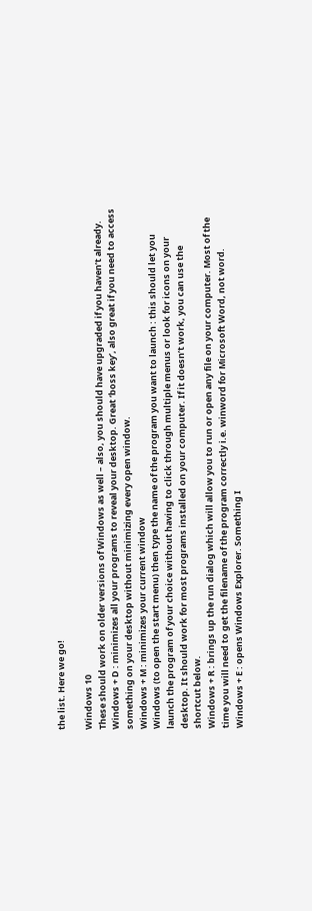the list. Here we go!

Windows 10
These should work on older versions of Windows as well – also, you should have upgraded if you haven’t already.
Windows + D : minimizes all your programs to reveal your desktop. Great ‘boss key’, also great if you need to access something on your desktop without minimizing every open window.
Windows + M : minimizes your current window
Windows (to open the start menu) then type the name of the program you want to launch : this should let you launch the program of your choice without having to click through multiple menus or look for icons on your desktop. It should work for most programs installed on your computer. If it doesn’t work, you can use the shortcut below.
Windows + R : brings up the run dialog which will allow you to run or open any file on your computer. Most of the time you will need to get the filename of the program correctly i.e. winword for Microsoft Word, not word.
Windows + E : opens Windows Explorer. Something I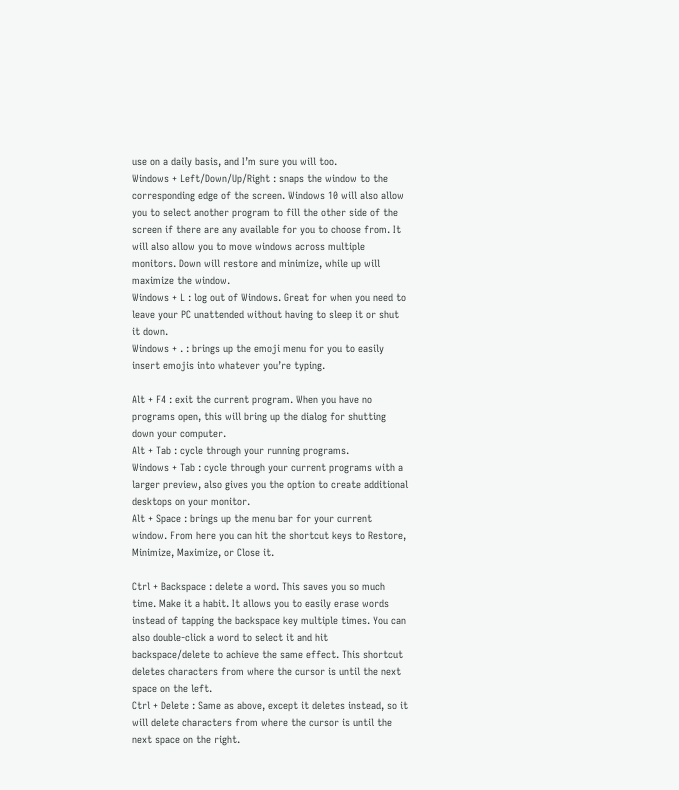use on a daily basis, and I’m sure you will too.
Windows + Left/Down/Up/Right : snaps the window to the corresponding edge of the screen. Windows 10 will also allow you to select another program to fill the other side of the screen if there are any available for you to choose from. It will also allow you to move windows across multiple monitors. Down will restore and minimize, while up will maximize the window.
Windows + L : log out of Windows. Great for when you need to leave your PC unattended without having to sleep it or shut it down.
Windows + . : brings up the emoji menu for you to easily insert emojis into whatever you’re typing.

Alt + F4 : exit the current program. When you have no programs open, this will bring up the dialog for shutting down your computer.
Alt + Tab : cycle through your running programs.
Windows + Tab : cycle through your current programs with a larger preview, also gives you the option to create additional desktops on your monitor.
Alt + Space : brings up the menu bar for your current window. From here you can hit the shortcut keys to Restore, Minimize, Maximize, or Close it.

Ctrl + Backspace : delete a word. This saves you so much time. Make it a habit. It allows you to easily erase words instead of tapping the backspace key multiple times. You can also double-click a word to select it and hit backspace/delete to achieve the same effect. This shortcut deletes characters from where the cursor is until the next space on the left.
Ctrl + Delete : Same as above, except it deletes instead, so it will delete characters from where the cursor is until the next space on the right.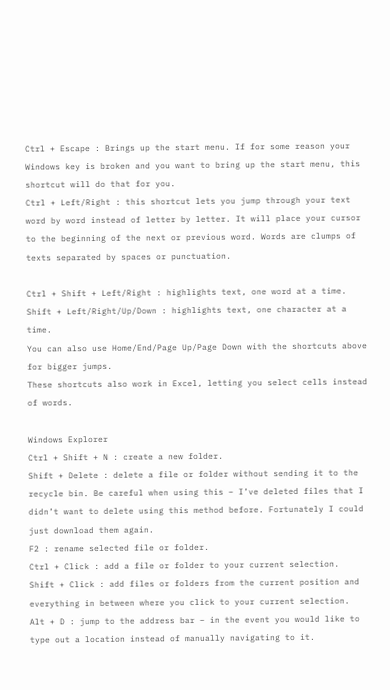Ctrl + Escape : Brings up the start menu. If for some reason your Windows key is broken and you want to bring up the start menu, this shortcut will do that for you.
Ctrl + Left/Right : this shortcut lets you jump through your text word by word instead of letter by letter. It will place your cursor to the beginning of the next or previous word. Words are clumps of texts separated by spaces or punctuation.

Ctrl + Shift + Left/Right : highlights text, one word at a time.
Shift + Left/Right/Up/Down : highlights text, one character at a time.
You can also use Home/End/Page Up/Page Down with the shortcuts above for bigger jumps.
These shortcuts also work in Excel, letting you select cells instead of words.

Windows Explorer
Ctrl + Shift + N : create a new folder.
Shift + Delete : delete a file or folder without sending it to the recycle bin. Be careful when using this – I’ve deleted files that I didn’t want to delete using this method before. Fortunately I could just download them again.
F2 : rename selected file or folder.
Ctrl + Click : add a file or folder to your current selection.
Shift + Click : add files or folders from the current position and everything in between where you click to your current selection.
Alt + D : jump to the address bar – in the event you would like to type out a location instead of manually navigating to it.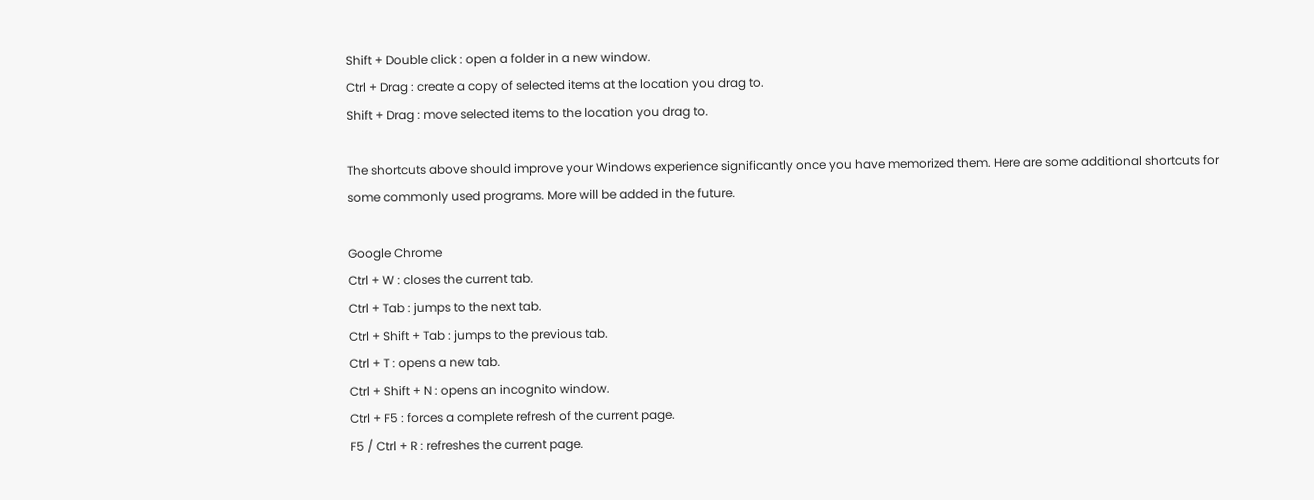Shift + Double click : open a folder in a new window.
Ctrl + Drag : create a copy of selected items at the location you drag to.
Shift + Drag : move selected items to the location you drag to.

The shortcuts above should improve your Windows experience significantly once you have memorized them. Here are some additional shortcuts for some commonly used programs. More will be added in the future.

Google Chrome
Ctrl + W : closes the current tab.
Ctrl + Tab : jumps to the next tab.
Ctrl + Shift + Tab : jumps to the previous tab.
Ctrl + T : opens a new tab.
Ctrl + Shift + N : opens an incognito window.
Ctrl + F5 : forces a complete refresh of the current page.
F5 / Ctrl + R : refreshes the current page.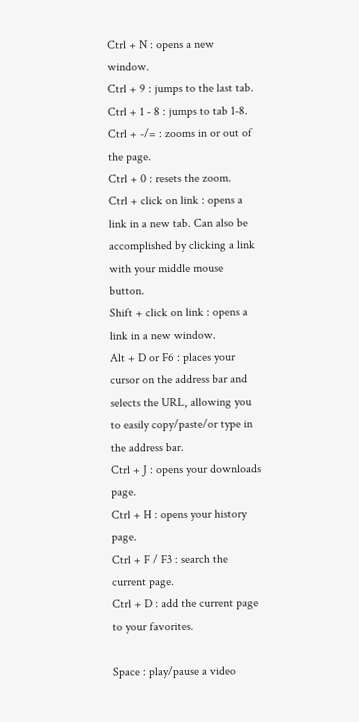Ctrl + N : opens a new window.
Ctrl + 9 : jumps to the last tab.
Ctrl + 1 - 8 : jumps to tab 1-8.
Ctrl + -/= : zooms in or out of the page.
Ctrl + 0 : resets the zoom.
Ctrl + click on link : opens a link in a new tab. Can also be accomplished by clicking a link with your middle mouse button.
Shift + click on link : opens a link in a new window.
Alt + D or F6 : places your cursor on the address bar and selects the URL, allowing you to easily copy/paste/or type in the address bar.
Ctrl + J : opens your downloads page.
Ctrl + H : opens your history page.
Ctrl + F / F3 : search the current page.
Ctrl + D : add the current page to your favorites.

Space : play/pause a video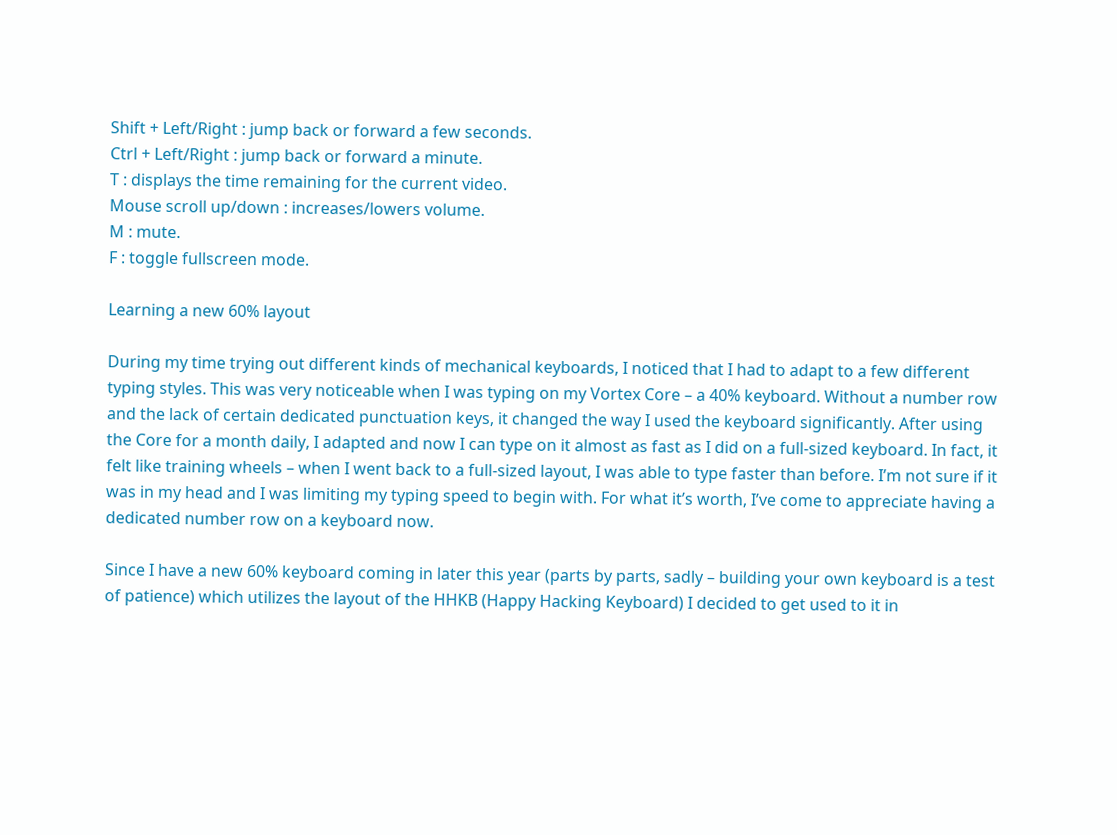Shift + Left/Right : jump back or forward a few seconds.
Ctrl + Left/Right : jump back or forward a minute.
T : displays the time remaining for the current video.
Mouse scroll up/down : increases/lowers volume.
M : mute.
F : toggle fullscreen mode.

Learning a new 60% layout

During my time trying out different kinds of mechanical keyboards, I noticed that I had to adapt to a few different typing styles. This was very noticeable when I was typing on my Vortex Core – a 40% keyboard. Without a number row and the lack of certain dedicated punctuation keys, it changed the way I used the keyboard significantly. After using the Core for a month daily, I adapted and now I can type on it almost as fast as I did on a full-sized keyboard. In fact, it felt like training wheels – when I went back to a full-sized layout, I was able to type faster than before. I’m not sure if it was in my head and I was limiting my typing speed to begin with. For what it’s worth, I’ve come to appreciate having a dedicated number row on a keyboard now.

Since I have a new 60% keyboard coming in later this year (parts by parts, sadly – building your own keyboard is a test of patience) which utilizes the layout of the HHKB (Happy Hacking Keyboard) I decided to get used to it in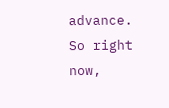advance. So right now,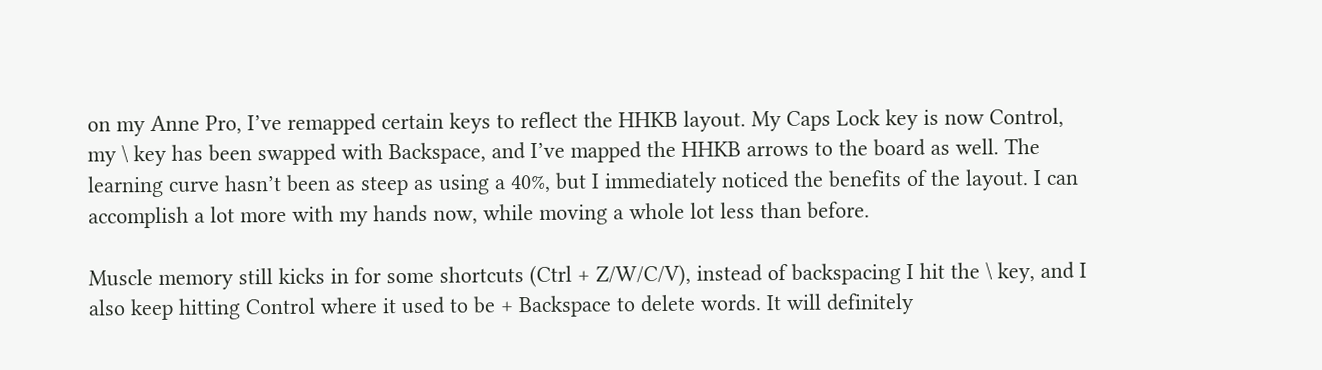on my Anne Pro, I’ve remapped certain keys to reflect the HHKB layout. My Caps Lock key is now Control, my \ key has been swapped with Backspace, and I’ve mapped the HHKB arrows to the board as well. The learning curve hasn’t been as steep as using a 40%, but I immediately noticed the benefits of the layout. I can accomplish a lot more with my hands now, while moving a whole lot less than before.

Muscle memory still kicks in for some shortcuts (Ctrl + Z/W/C/V), instead of backspacing I hit the \ key, and I also keep hitting Control where it used to be + Backspace to delete words. It will definitely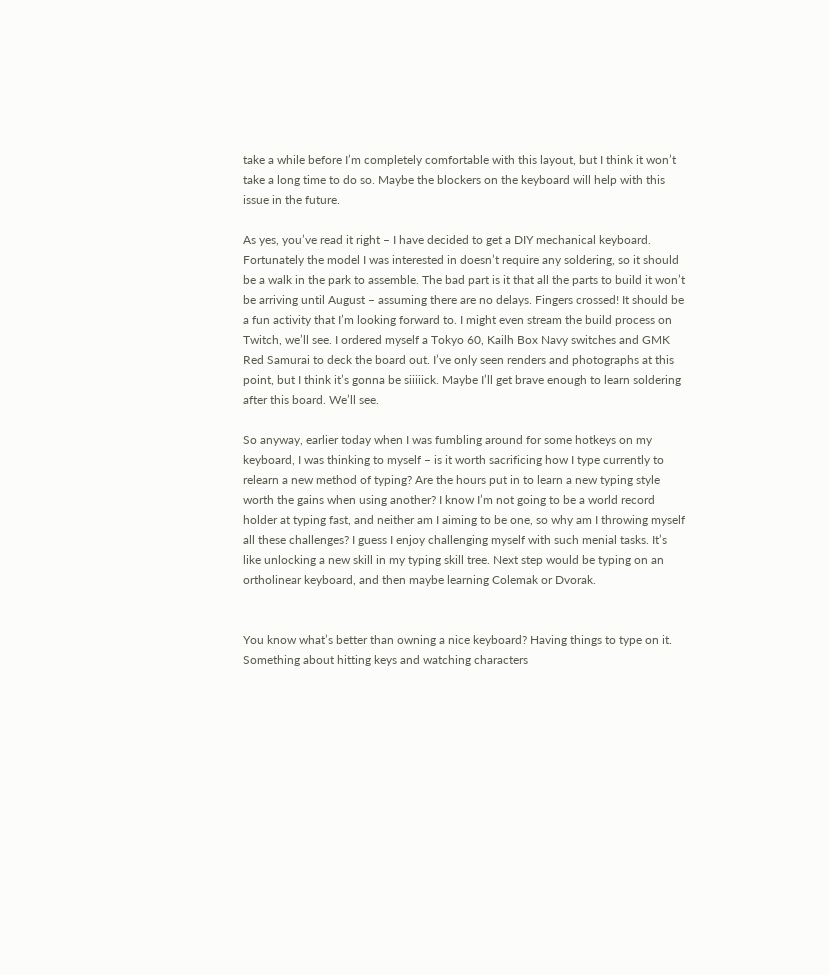take a while before I’m completely comfortable with this layout, but I think it won’t take a long time to do so. Maybe the blockers on the keyboard will help with this issue in the future.

As yes, you’ve read it right – I have decided to get a DIY mechanical keyboard. Fortunately the model I was interested in doesn’t require any soldering, so it should be a walk in the park to assemble. The bad part is it that all the parts to build it won’t be arriving until August – assuming there are no delays. Fingers crossed! It should be a fun activity that I’m looking forward to. I might even stream the build process on Twitch, we’ll see. I ordered myself a Tokyo 60, Kailh Box Navy switches and GMK Red Samurai to deck the board out. I’ve only seen renders and photographs at this point, but I think it’s gonna be siiiiick. Maybe I’ll get brave enough to learn soldering after this board. We’ll see.

So anyway, earlier today when I was fumbling around for some hotkeys on my keyboard, I was thinking to myself – is it worth sacrificing how I type currently to relearn a new method of typing? Are the hours put in to learn a new typing style worth the gains when using another? I know I’m not going to be a world record holder at typing fast, and neither am I aiming to be one, so why am I throwing myself all these challenges? I guess I enjoy challenging myself with such menial tasks. It’s like unlocking a new skill in my typing skill tree. Next step would be typing on an ortholinear keyboard, and then maybe learning Colemak or Dvorak.


You know what’s better than owning a nice keyboard? Having things to type on it. Something about hitting keys and watching characters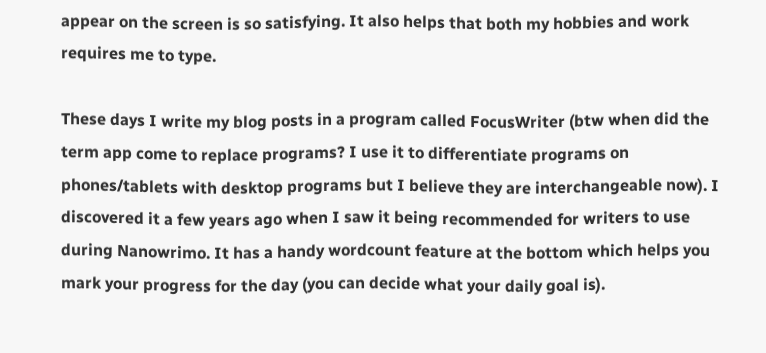appear on the screen is so satisfying. It also helps that both my hobbies and work requires me to type.

These days I write my blog posts in a program called FocusWriter (btw when did the term app come to replace programs? I use it to differentiate programs on phones/tablets with desktop programs but I believe they are interchangeable now). I discovered it a few years ago when I saw it being recommended for writers to use during Nanowrimo. It has a handy wordcount feature at the bottom which helps you mark your progress for the day (you can decide what your daily goal is).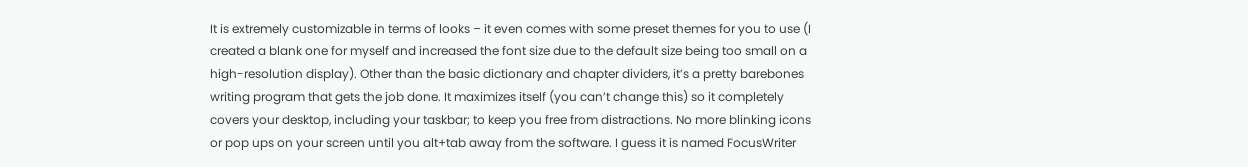It is extremely customizable in terms of looks – it even comes with some preset themes for you to use (I created a blank one for myself and increased the font size due to the default size being too small on a high-resolution display). Other than the basic dictionary and chapter dividers, it’s a pretty barebones writing program that gets the job done. It maximizes itself (you can’t change this) so it completely covers your desktop, including your taskbar; to keep you free from distractions. No more blinking icons or pop ups on your screen until you alt+tab away from the software. I guess it is named FocusWriter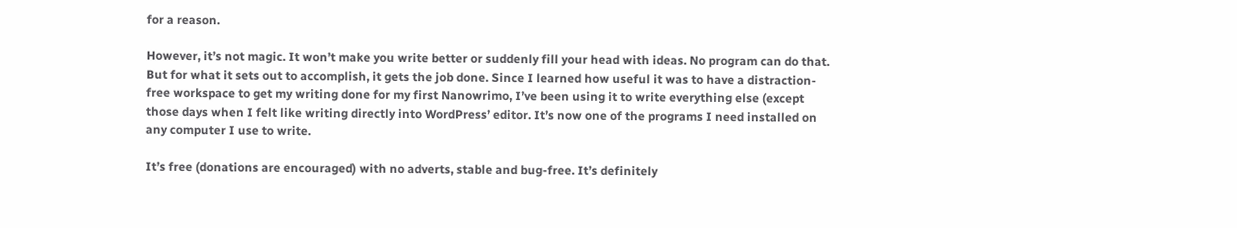for a reason.

However, it’s not magic. It won’t make you write better or suddenly fill your head with ideas. No program can do that. But for what it sets out to accomplish, it gets the job done. Since I learned how useful it was to have a distraction-free workspace to get my writing done for my first Nanowrimo, I’ve been using it to write everything else (except those days when I felt like writing directly into WordPress’ editor. It’s now one of the programs I need installed on any computer I use to write.

It’s free (donations are encouraged) with no adverts, stable and bug-free. It’s definitely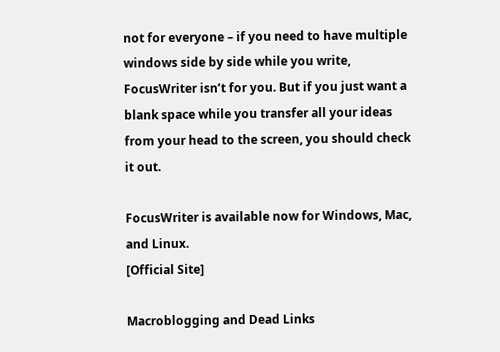not for everyone – if you need to have multiple windows side by side while you write, FocusWriter isn’t for you. But if you just want a blank space while you transfer all your ideas from your head to the screen, you should check it out.

FocusWriter is available now for Windows, Mac, and Linux.
[Official Site]

Macroblogging and Dead Links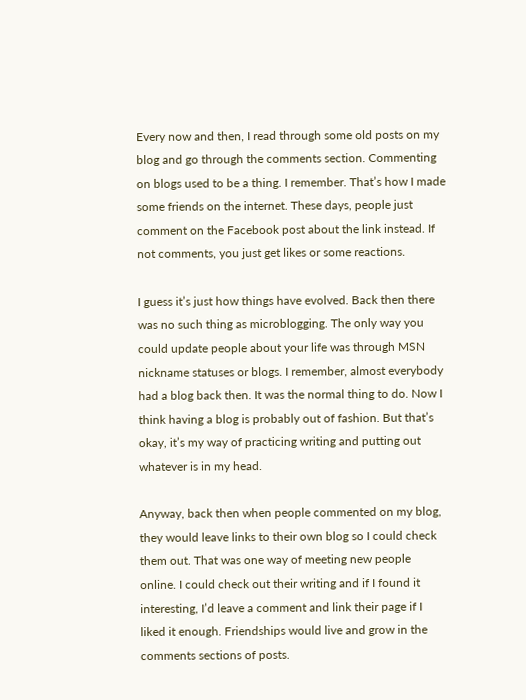Every now and then, I read through some old posts on my blog and go through the comments section. Commenting on blogs used to be a thing. I remember. That’s how I made some friends on the internet. These days, people just comment on the Facebook post about the link instead. If not comments, you just get likes or some reactions.

I guess it’s just how things have evolved. Back then there was no such thing as microblogging. The only way you could update people about your life was through MSN nickname statuses or blogs. I remember, almost everybody had a blog back then. It was the normal thing to do. Now I think having a blog is probably out of fashion. But that’s okay, it’s my way of practicing writing and putting out whatever is in my head.

Anyway, back then when people commented on my blog, they would leave links to their own blog so I could check them out. That was one way of meeting new people online. I could check out their writing and if I found it interesting, I’d leave a comment and link their page if I liked it enough. Friendships would live and grow in the comments sections of posts.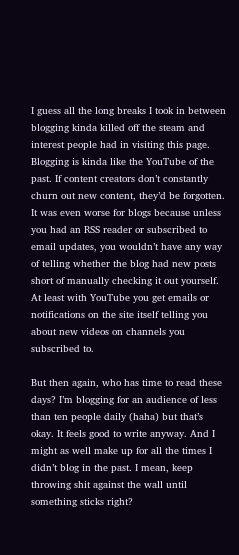I guess all the long breaks I took in between blogging kinda killed off the steam and interest people had in visiting this page. Blogging is kinda like the YouTube of the past. If content creators don’t constantly churn out new content, they’d be forgotten. It was even worse for blogs because unless you had an RSS reader or subscribed to email updates, you wouldn’t have any way of telling whether the blog had new posts short of manually checking it out yourself. At least with YouTube you get emails or notifications on the site itself telling you about new videos on channels you subscribed to.

But then again, who has time to read these days? I’m blogging for an audience of less than ten people daily (haha) but that’s okay. It feels good to write anyway. And I might as well make up for all the times I didn’t blog in the past. I mean, keep throwing shit against the wall until something sticks right?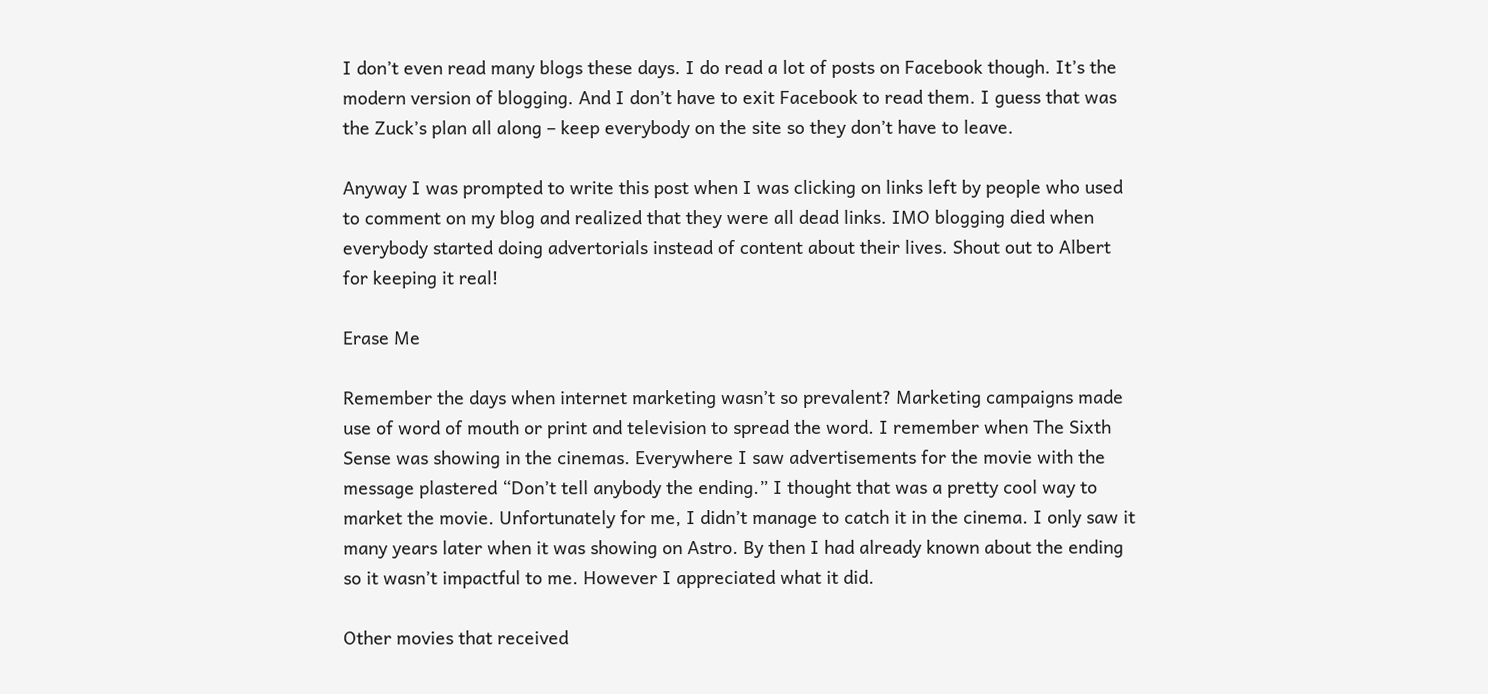I don’t even read many blogs these days. I do read a lot of posts on Facebook though. It’s the modern version of blogging. And I don’t have to exit Facebook to read them. I guess that was the Zuck’s plan all along – keep everybody on the site so they don’t have to leave.

Anyway I was prompted to write this post when I was clicking on links left by people who used to comment on my blog and realized that they were all dead links. IMO blogging died when everybody started doing advertorials instead of content about their lives. Shout out to Albert for keeping it real!

Erase Me

Remember the days when internet marketing wasn’t so prevalent? Marketing campaigns made use of word of mouth or print and television to spread the word. I remember when The Sixth Sense was showing in the cinemas. Everywhere I saw advertisements for the movie with the message plastered “Don’t tell anybody the ending.” I thought that was a pretty cool way to market the movie. Unfortunately for me, I didn’t manage to catch it in the cinema. I only saw it many years later when it was showing on Astro. By then I had already known about the ending so it wasn’t impactful to me. However I appreciated what it did.

Other movies that received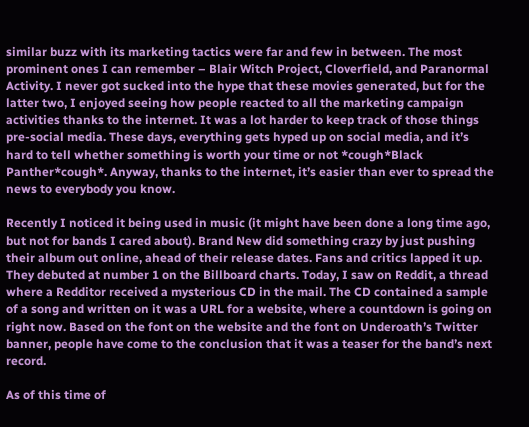similar buzz with its marketing tactics were far and few in between. The most prominent ones I can remember – Blair Witch Project, Cloverfield, and Paranormal Activity. I never got sucked into the hype that these movies generated, but for the latter two, I enjoyed seeing how people reacted to all the marketing campaign activities thanks to the internet. It was a lot harder to keep track of those things pre-social media. These days, everything gets hyped up on social media, and it’s hard to tell whether something is worth your time or not *cough*Black Panther*cough*. Anyway, thanks to the internet, it’s easier than ever to spread the news to everybody you know.

Recently I noticed it being used in music (it might have been done a long time ago, but not for bands I cared about). Brand New did something crazy by just pushing their album out online, ahead of their release dates. Fans and critics lapped it up. They debuted at number 1 on the Billboard charts. Today, I saw on Reddit, a thread where a Redditor received a mysterious CD in the mail. The CD contained a sample of a song and written on it was a URL for a website, where a countdown is going on right now. Based on the font on the website and the font on Underoath’s Twitter banner, people have come to the conclusion that it was a teaser for the band’s next record.

As of this time of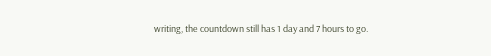writing, the countdown still has 1 day and 7 hours to go.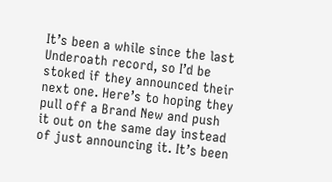It’s been a while since the last Underoath record, so I’d be stoked if they announced their next one. Here’s to hoping they pull off a Brand New and push it out on the same day instead of just announcing it. It’s been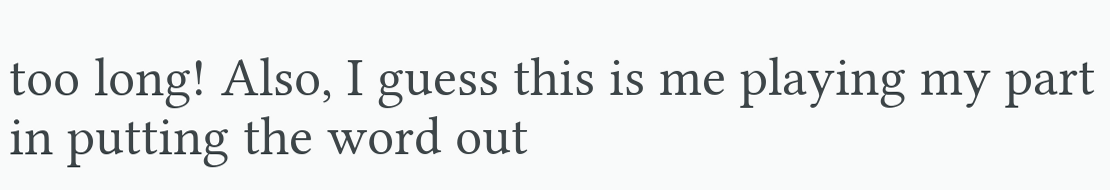too long! Also, I guess this is me playing my part in putting the word out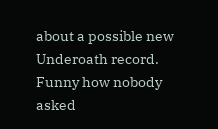about a possible new Underoath record. Funny how nobody asked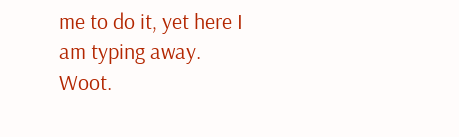me to do it, yet here I am typing away. Woot.